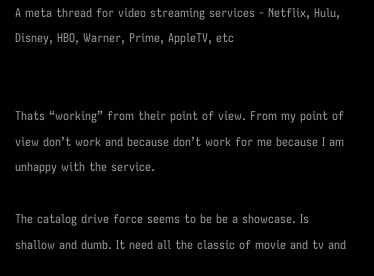A meta thread for video streaming services - Netflix, Hulu, Disney, HBO, Warner, Prime, AppleTV, etc


Thats “working” from their point of view. From my point of view don’t work and because don’t work for me because I am unhappy with the service.

The catalog drive force seems to be be a showcase. Is shallow and dumb. It need all the classic of movie and tv and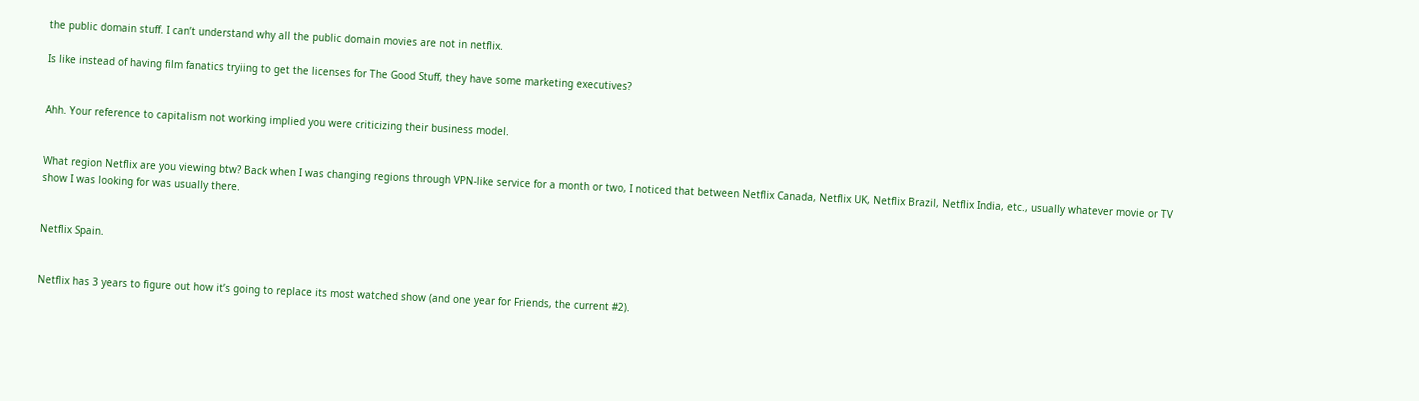the public domain stuff. I can’t understand why all the public domain movies are not in netflix.

Is like instead of having film fanatics tryiing to get the licenses for The Good Stuff, they have some marketing executives?


Ahh. Your reference to capitalism not working implied you were criticizing their business model.


What region Netflix are you viewing btw? Back when I was changing regions through VPN-like service for a month or two, I noticed that between Netflix Canada, Netflix UK, Netflix Brazil, Netflix India, etc., usually whatever movie or TV show I was looking for was usually there.


Netflix Spain.


Netflix has 3 years to figure out how it’s going to replace its most watched show (and one year for Friends, the current #2).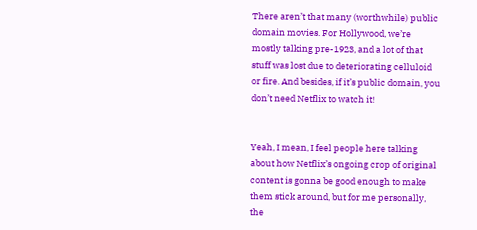There aren’t that many (worthwhile) public domain movies. For Hollywood, we’re mostly talking pre-1923, and a lot of that stuff was lost due to deteriorating celluloid or fire. And besides, if it’s public domain, you don’t need Netflix to watch it!


Yeah, I mean, I feel people here talking about how Netflix’s ongoing crop of original content is gonna be good enough to make them stick around, but for me personally, the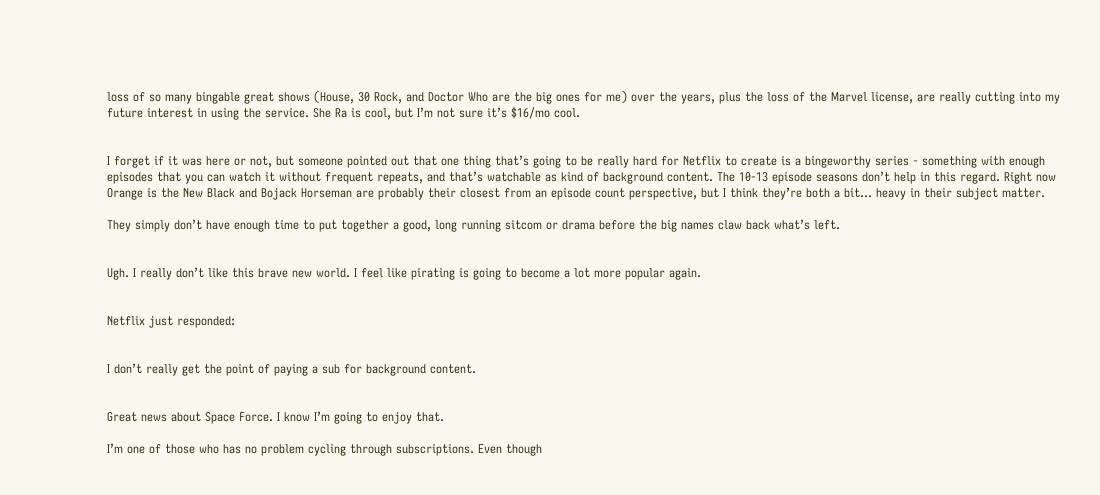loss of so many bingable great shows (House, 30 Rock, and Doctor Who are the big ones for me) over the years, plus the loss of the Marvel license, are really cutting into my future interest in using the service. She Ra is cool, but I’m not sure it’s $16/mo cool.


I forget if it was here or not, but someone pointed out that one thing that’s going to be really hard for Netflix to create is a bingeworthy series - something with enough episodes that you can watch it without frequent repeats, and that’s watchable as kind of background content. The 10-13 episode seasons don’t help in this regard. Right now Orange is the New Black and Bojack Horseman are probably their closest from an episode count perspective, but I think they’re both a bit… heavy in their subject matter.

They simply don’t have enough time to put together a good, long running sitcom or drama before the big names claw back what’s left.


Ugh. I really don’t like this brave new world. I feel like pirating is going to become a lot more popular again.


Netflix just responded:


I don’t really get the point of paying a sub for background content.


Great news about Space Force. I know I’m going to enjoy that.

I’m one of those who has no problem cycling through subscriptions. Even though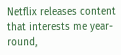Netflix releases content that interests me year-round,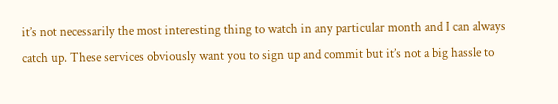it’s not necessarily the most interesting thing to watch in any particular month and I can always catch up. These services obviously want you to sign up and commit but it’s not a big hassle to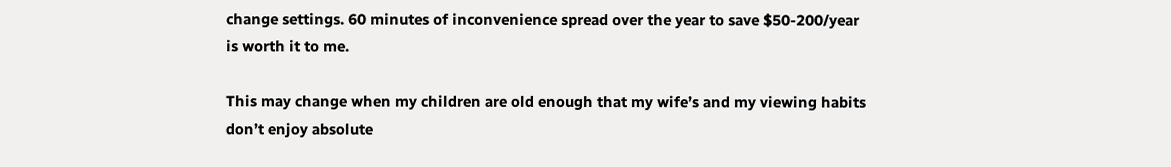change settings. 60 minutes of inconvenience spread over the year to save $50-200/year is worth it to me.

This may change when my children are old enough that my wife’s and my viewing habits don’t enjoy absolute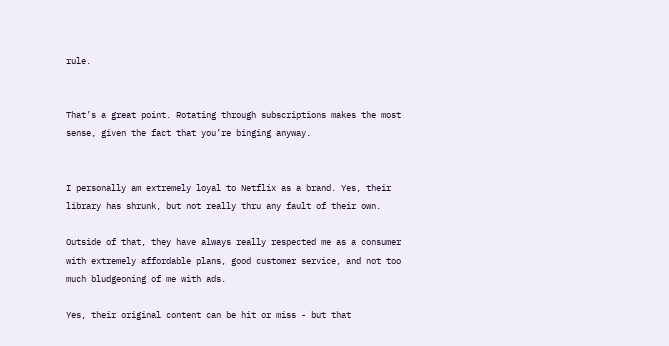rule.


That’s a great point. Rotating through subscriptions makes the most sense, given the fact that you’re binging anyway.


I personally am extremely loyal to Netflix as a brand. Yes, their library has shrunk, but not really thru any fault of their own.

Outside of that, they have always really respected me as a consumer with extremely affordable plans, good customer service, and not too much bludgeoning of me with ads.

Yes, their original content can be hit or miss - but that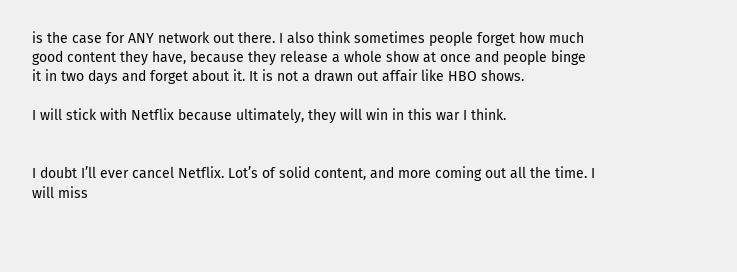is the case for ANY network out there. I also think sometimes people forget how much good content they have, because they release a whole show at once and people binge it in two days and forget about it. It is not a drawn out affair like HBO shows.

I will stick with Netflix because ultimately, they will win in this war I think.


I doubt I’ll ever cancel Netflix. Lot’s of solid content, and more coming out all the time. I will miss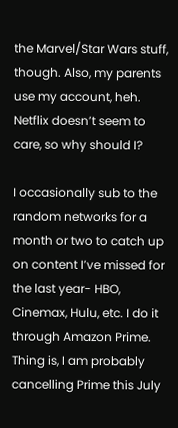the Marvel/Star Wars stuff, though. Also, my parents use my account, heh. Netflix doesn’t seem to care, so why should I?

I occasionally sub to the random networks for a month or two to catch up on content I’ve missed for the last year- HBO, Cinemax, Hulu, etc. I do it through Amazon Prime. Thing is, I am probably cancelling Prime this July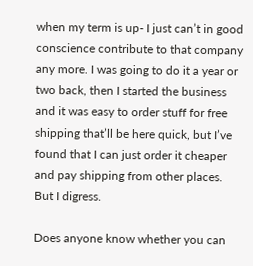when my term is up- I just can’t in good conscience contribute to that company any more. I was going to do it a year or two back, then I started the business and it was easy to order stuff for free shipping that’ll be here quick, but I’ve found that I can just order it cheaper and pay shipping from other places. But I digress.

Does anyone know whether you can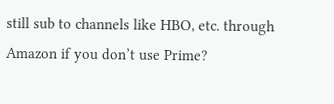still sub to channels like HBO, etc. through Amazon if you don’t use Prime?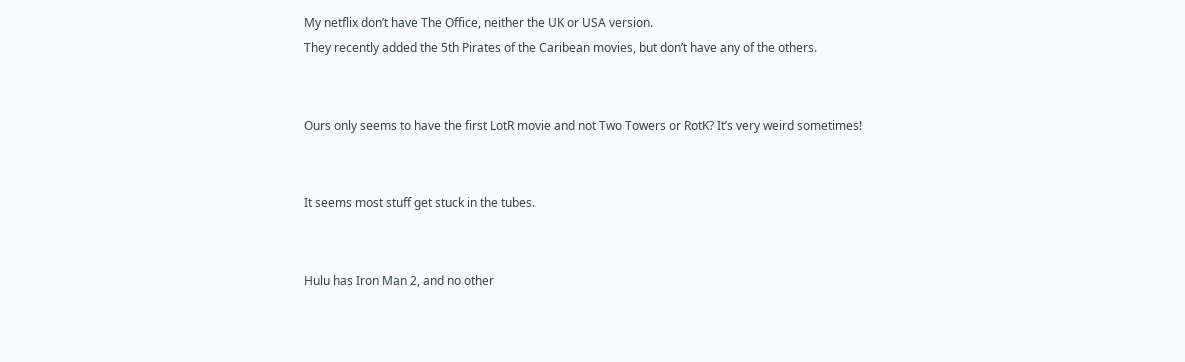My netflix don’t have The Office, neither the UK or USA version.
They recently added the 5th Pirates of the Caribean movies, but don’t have any of the others.


Ours only seems to have the first LotR movie and not Two Towers or RotK? It’s very weird sometimes!


It seems most stuff get stuck in the tubes.


Hulu has Iron Man 2, and no other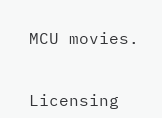MCU movies.


Licensing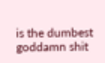is the dumbest goddamn shit